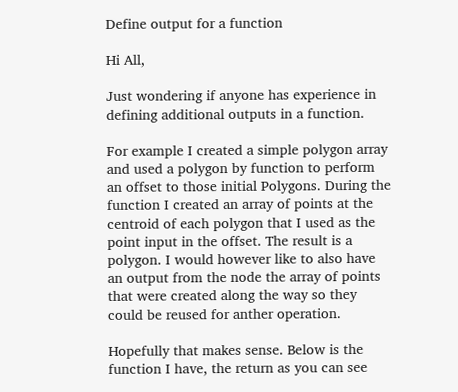Define output for a function

Hi All,

Just wondering if anyone has experience in defining additional outputs in a function.

For example I created a simple polygon array and used a polygon by function to perform an offset to those initial Polygons. During the function I created an array of points at the centroid of each polygon that I used as the point input in the offset. The result is a polygon. I would however like to also have an output from the node the array of points that were created along the way so they could be reused for anther operation.

Hopefully that makes sense. Below is the function I have, the return as you can see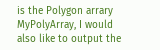is the Polygon arrary MyPolyArray, I would also like to output the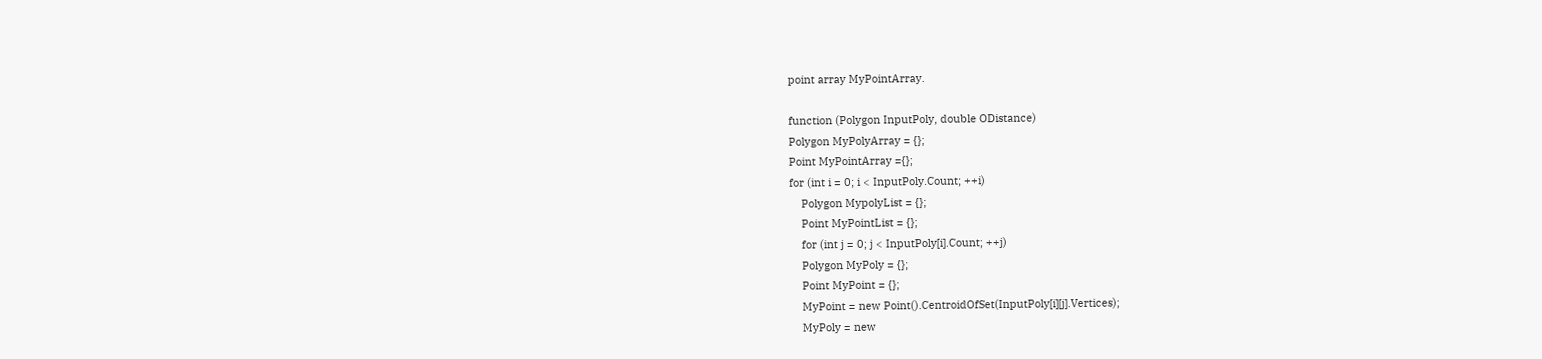point array MyPointArray.

function (Polygon InputPoly, double ODistance)
Polygon MyPolyArray = {};
Point MyPointArray ={};
for (int i = 0; i < InputPoly.Count; ++i)
    Polygon MypolyList = {};
    Point MyPointList = {};
    for (int j = 0; j < InputPoly[i].Count; ++j)
    Polygon MyPoly = {};
    Point MyPoint = {};
    MyPoint = new Point().CentroidOfSet(InputPoly[i][j].Vertices);
    MyPoly = new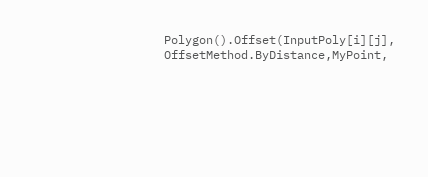Polygon().Offset(InputPoly[i][j], OffsetMethod.ByDistance,MyPoint,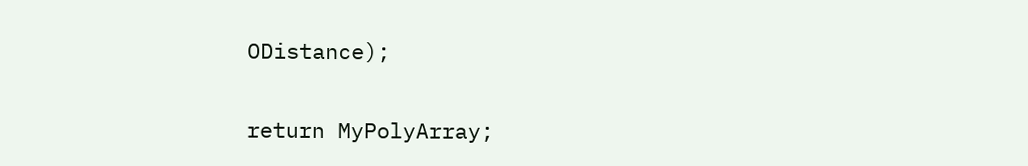ODistance);

return MyPolyArray;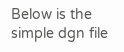Below is the simple dgn file